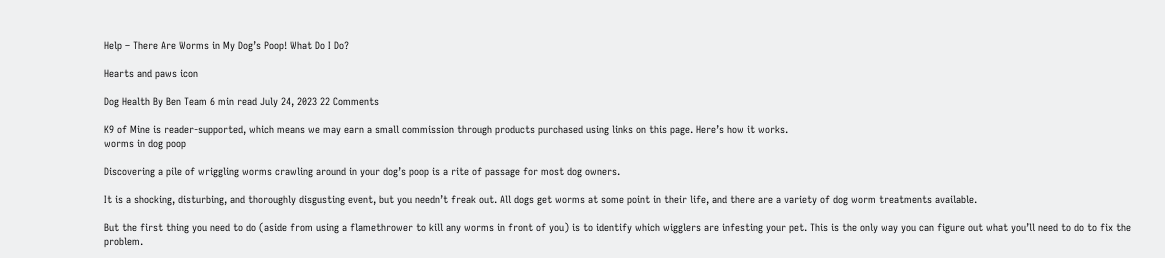Help – There Are Worms in My Dog’s Poop! What Do I Do?

Hearts and paws icon

Dog Health By Ben Team 6 min read July 24, 2023 22 Comments

K9 of Mine is reader-supported, which means we may earn a small commission through products purchased using links on this page. Here’s how it works.
worms in dog poop

Discovering a pile of wriggling worms crawling around in your dog’s poop is a rite of passage for most dog owners.

It is a shocking, disturbing, and thoroughly disgusting event, but you needn’t freak out. All dogs get worms at some point in their life, and there are a variety of dog worm treatments available.

But the first thing you need to do (aside from using a flamethrower to kill any worms in front of you) is to identify which wigglers are infesting your pet. This is the only way you can figure out what you’ll need to do to fix the problem.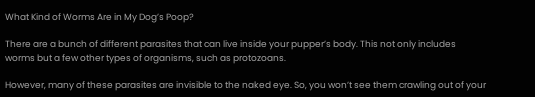What Kind of Worms Are in My Dog’s Poop?

There are a bunch of different parasites that can live inside your pupper’s body. This not only includes worms but a few other types of organisms, such as protozoans.

However, many of these parasites are invisible to the naked eye. So, you won’t see them crawling out of your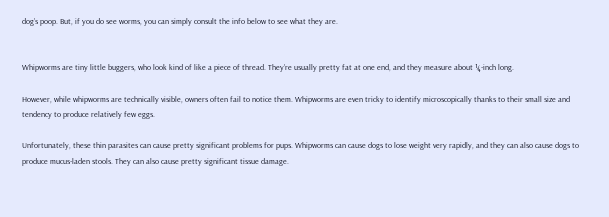dog’s poop. But, if you do see worms, you can simply consult the info below to see what they are.


Whipworms are tiny little buggers, who look kind of like a piece of thread. They’re usually pretty fat at one end, and they measure about ¼-inch long.

However, while whipworms are technically visible, owners often fail to notice them. Whipworms are even tricky to identify microscopically thanks to their small size and tendency to produce relatively few eggs.

Unfortunately, these thin parasites can cause pretty significant problems for pups. Whipworms can cause dogs to lose weight very rapidly, and they can also cause dogs to produce mucus-laden stools. They can also cause pretty significant tissue damage.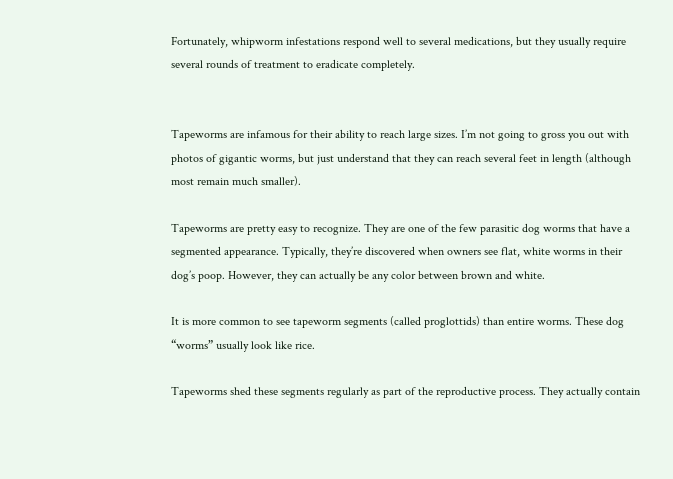Fortunately, whipworm infestations respond well to several medications, but they usually require several rounds of treatment to eradicate completely.


Tapeworms are infamous for their ability to reach large sizes. I’m not going to gross you out with photos of gigantic worms, but just understand that they can reach several feet in length (although most remain much smaller).

Tapeworms are pretty easy to recognize. They are one of the few parasitic dog worms that have a segmented appearance. Typically, they’re discovered when owners see flat, white worms in their dog’s poop. However, they can actually be any color between brown and white.

It is more common to see tapeworm segments (called proglottids) than entire worms. These dog “worms” usually look like rice.

Tapeworms shed these segments regularly as part of the reproductive process. They actually contain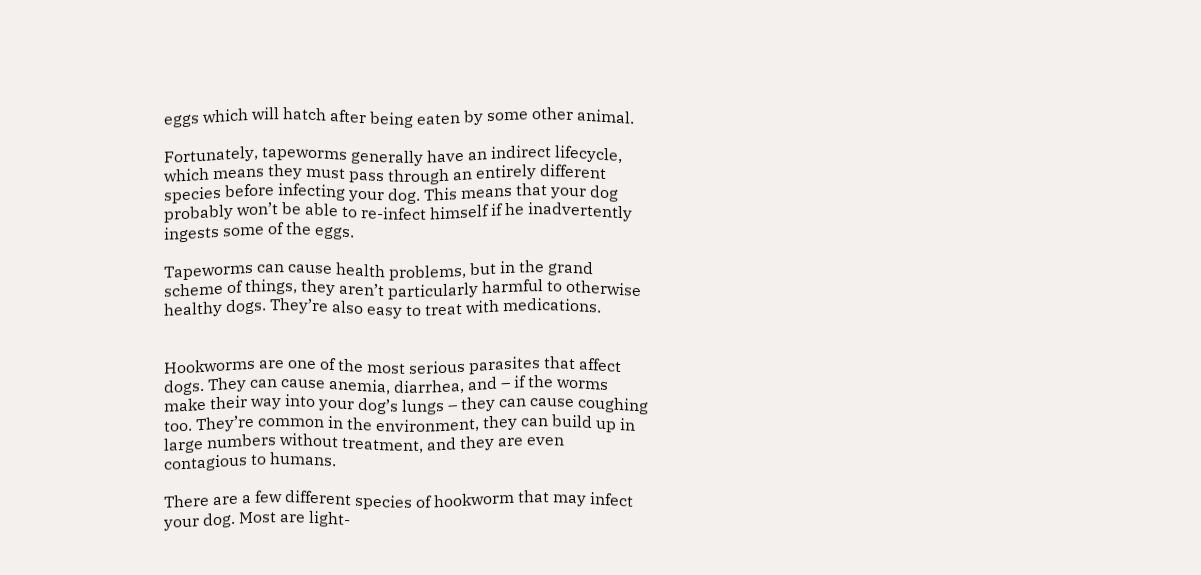eggs which will hatch after being eaten by some other animal.

Fortunately, tapeworms generally have an indirect lifecycle, which means they must pass through an entirely different species before infecting your dog. This means that your dog probably won’t be able to re-infect himself if he inadvertently ingests some of the eggs.

Tapeworms can cause health problems, but in the grand scheme of things, they aren’t particularly harmful to otherwise healthy dogs. They’re also easy to treat with medications.


Hookworms are one of the most serious parasites that affect dogs. They can cause anemia, diarrhea, and – if the worms make their way into your dog’s lungs – they can cause coughing too. They’re common in the environment, they can build up in large numbers without treatment, and they are even contagious to humans.

There are a few different species of hookworm that may infect your dog. Most are light-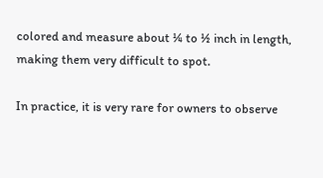colored and measure about ¼ to ½ inch in length, making them very difficult to spot.

In practice, it is very rare for owners to observe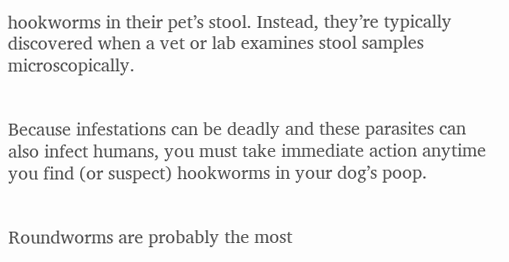hookworms in their pet’s stool. Instead, they’re typically discovered when a vet or lab examines stool samples microscopically.


Because infestations can be deadly and these parasites can also infect humans, you must take immediate action anytime you find (or suspect) hookworms in your dog’s poop.


Roundworms are probably the most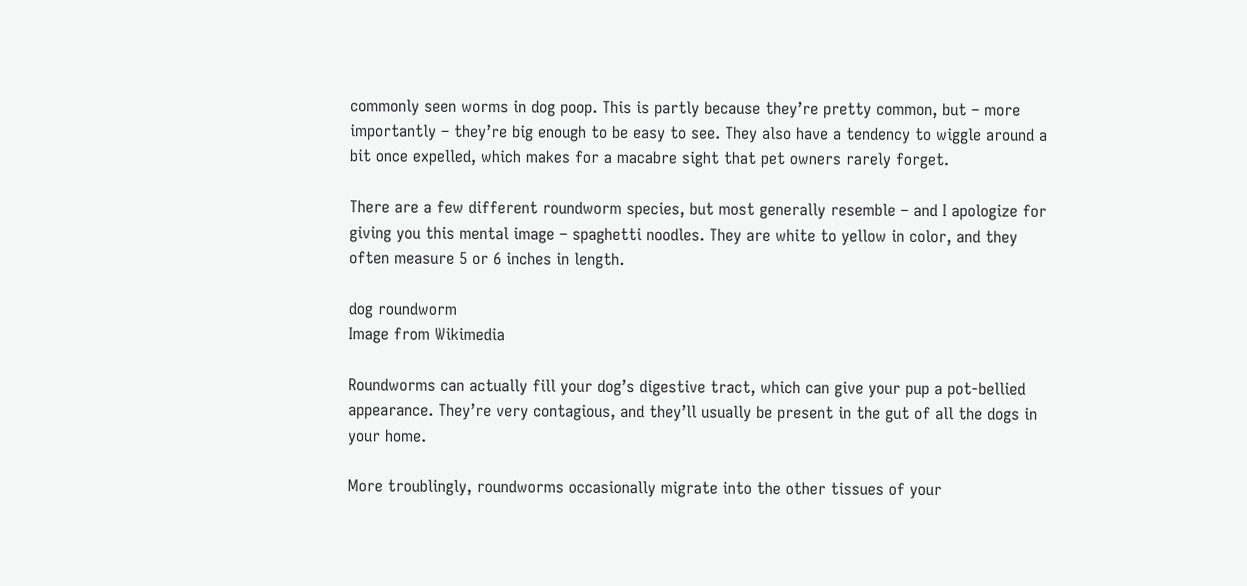commonly seen worms in dog poop. This is partly because they’re pretty common, but – more importantly – they’re big enough to be easy to see. They also have a tendency to wiggle around a bit once expelled, which makes for a macabre sight that pet owners rarely forget.

There are a few different roundworm species, but most generally resemble – and I apologize for giving you this mental image – spaghetti noodles. They are white to yellow in color, and they often measure 5 or 6 inches in length.

dog roundworm
Image from Wikimedia

Roundworms can actually fill your dog’s digestive tract, which can give your pup a pot-bellied appearance. They’re very contagious, and they’ll usually be present in the gut of all the dogs in your home.

More troublingly, roundworms occasionally migrate into the other tissues of your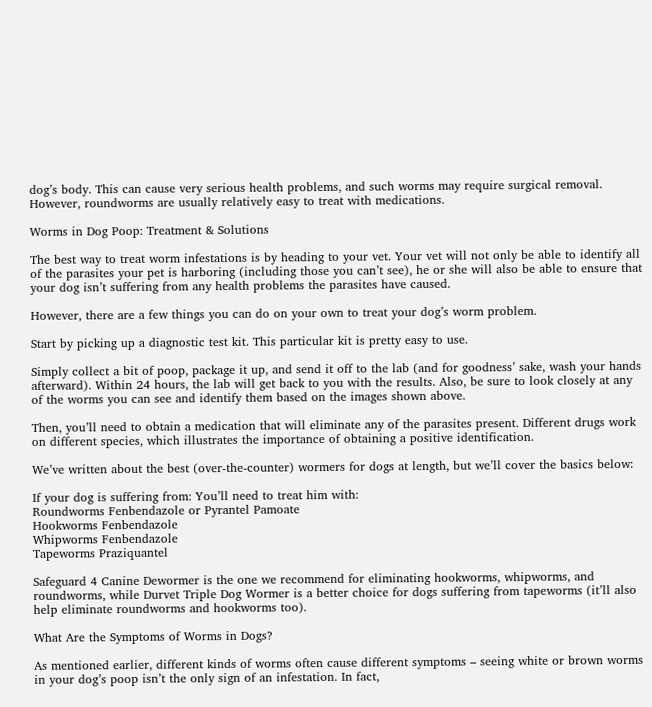dog’s body. This can cause very serious health problems, and such worms may require surgical removal. However, roundworms are usually relatively easy to treat with medications.

Worms in Dog Poop: Treatment & Solutions

The best way to treat worm infestations is by heading to your vet. Your vet will not only be able to identify all of the parasites your pet is harboring (including those you can’t see), he or she will also be able to ensure that your dog isn’t suffering from any health problems the parasites have caused.

However, there are a few things you can do on your own to treat your dog’s worm problem.

Start by picking up a diagnostic test kit. This particular kit is pretty easy to use.

Simply collect a bit of poop, package it up, and send it off to the lab (and for goodness’ sake, wash your hands afterward). Within 24 hours, the lab will get back to you with the results. Also, be sure to look closely at any of the worms you can see and identify them based on the images shown above.

Then, you’ll need to obtain a medication that will eliminate any of the parasites present. Different drugs work on different species, which illustrates the importance of obtaining a positive identification.

We’ve written about the best (over-the-counter) wormers for dogs at length, but we’ll cover the basics below:

If your dog is suffering from: You’ll need to treat him with:
Roundworms Fenbendazole or Pyrantel Pamoate
Hookworms Fenbendazole
Whipworms Fenbendazole
Tapeworms Praziquantel

Safeguard 4 Canine Dewormer is the one we recommend for eliminating hookworms, whipworms, and roundworms, while Durvet Triple Dog Wormer is a better choice for dogs suffering from tapeworms (it’ll also help eliminate roundworms and hookworms too).

What Are the Symptoms of Worms in Dogs?

As mentioned earlier, different kinds of worms often cause different symptoms – seeing white or brown worms in your dog’s poop isn’t the only sign of an infestation. In fact,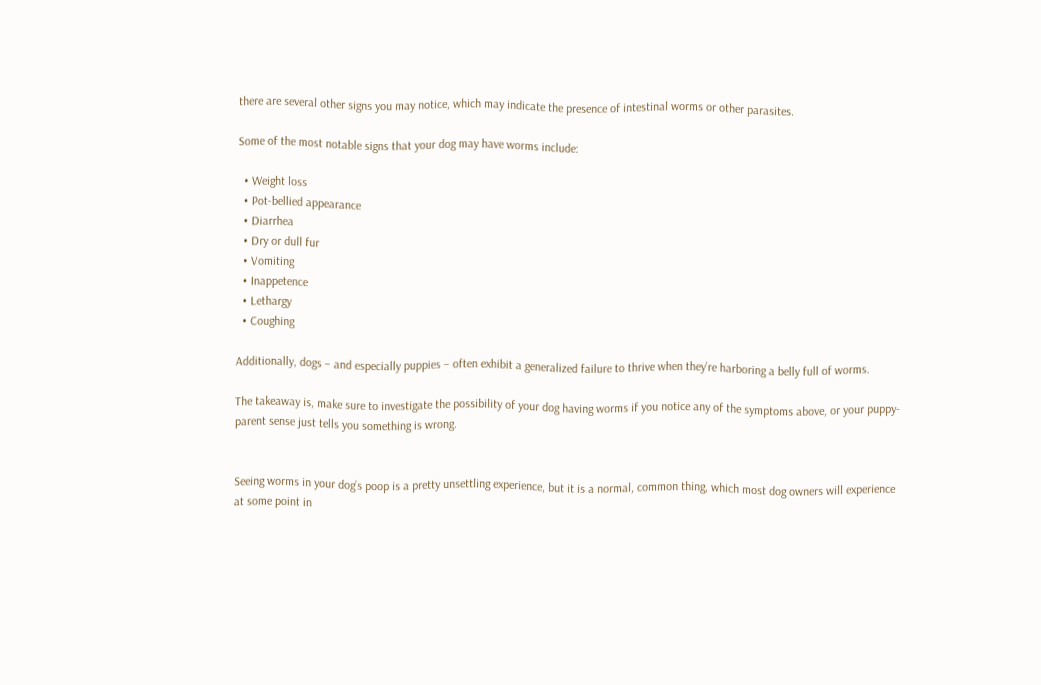there are several other signs you may notice, which may indicate the presence of intestinal worms or other parasites.

Some of the most notable signs that your dog may have worms include:

  • Weight loss
  • Pot-bellied appearance
  • Diarrhea
  • Dry or dull fur
  • Vomiting
  • Inappetence
  • Lethargy
  • Coughing

Additionally, dogs – and especially puppies – often exhibit a generalized failure to thrive when they’re harboring a belly full of worms.

The takeaway is, make sure to investigate the possibility of your dog having worms if you notice any of the symptoms above, or your puppy-parent sense just tells you something is wrong.


Seeing worms in your dog’s poop is a pretty unsettling experience, but it is a normal, common thing, which most dog owners will experience at some point in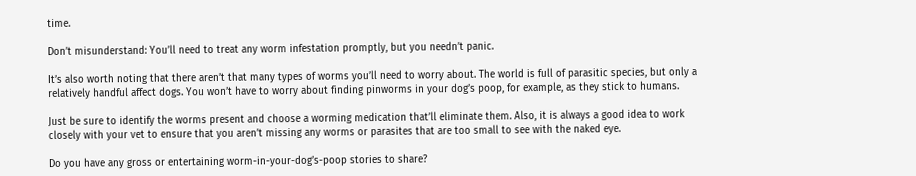time.

Don’t misunderstand: You’ll need to treat any worm infestation promptly, but you needn’t panic.

It’s also worth noting that there aren’t that many types of worms you’ll need to worry about. The world is full of parasitic species, but only a relatively handful affect dogs. You won’t have to worry about finding pinworms in your dog’s poop, for example, as they stick to humans.

Just be sure to identify the worms present and choose a worming medication that’ll eliminate them. Also, it is always a good idea to work closely with your vet to ensure that you aren’t missing any worms or parasites that are too small to see with the naked eye.

Do you have any gross or entertaining worm-in-your-dog’s-poop stories to share?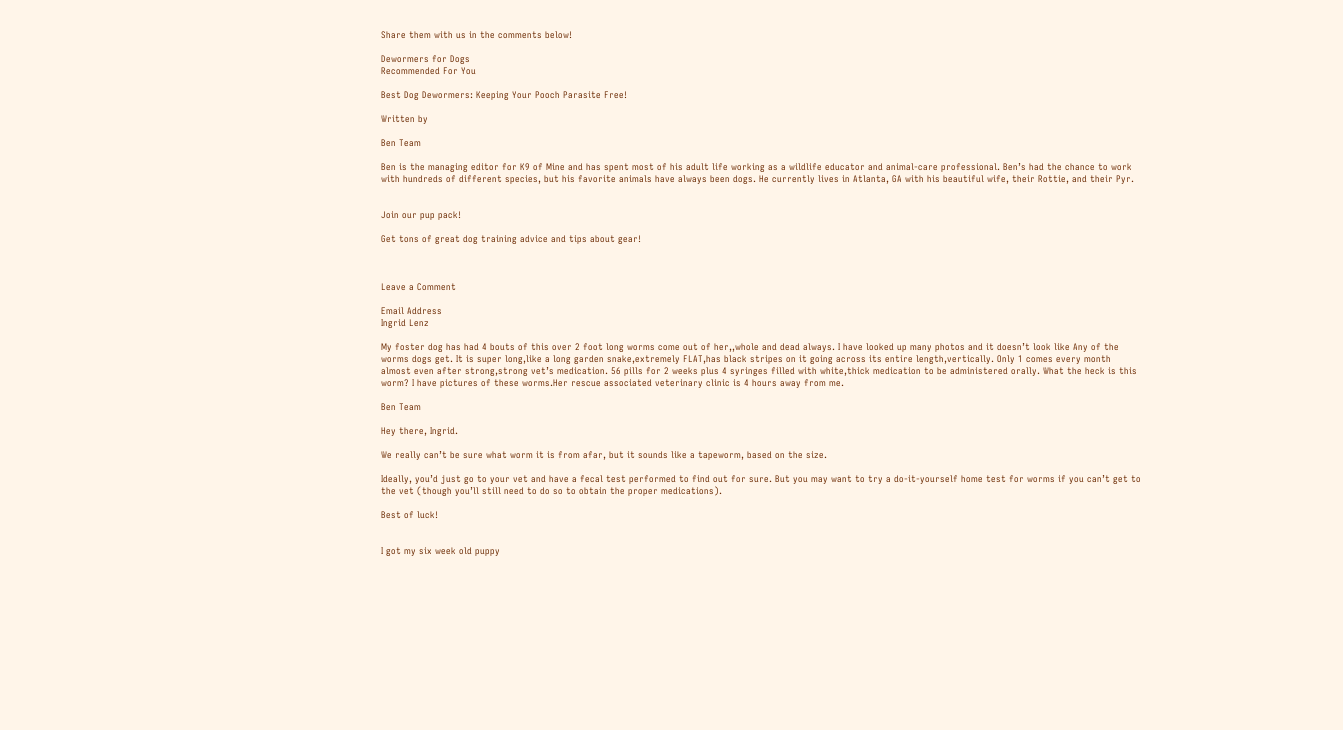Share them with us in the comments below!

Dewormers for Dogs
Recommended For You

Best Dog Dewormers: Keeping Your Pooch Parasite Free!

Written by

Ben Team

Ben is the managing editor for K9 of Mine and has spent most of his adult life working as a wildlife educator and animal-care professional. Ben’s had the chance to work with hundreds of different species, but his favorite animals have always been dogs. He currently lives in Atlanta, GA with his beautiful wife, their Rottie, and their Pyr.


Join our pup pack!

Get tons of great dog training advice and tips about gear!



Leave a Comment

Email Address
Ingrid Lenz

My foster dog has had 4 bouts of this over 2 foot long worms come out of her,,whole and dead always. I have looked up many photos and it doesn’t look like Any of the worms dogs get. It is super long,like a long garden snake,extremely FLAT,has black stripes on it going across its entire length,vertically. Only 1 comes every month almost even after strong,strong vet’s medication. 56 pills for 2 weeks plus 4 syringes filled with white,thick medication to be administered orally. What the heck is this worm? I have pictures of these worms.Her rescue associated veterinary clinic is 4 hours away from me.

Ben Team

Hey there, Ingrid.

We really can’t be sure what worm it is from afar, but it sounds like a tapeworm, based on the size.

Ideally, you’d just go to your vet and have a fecal test performed to find out for sure. But you may want to try a do-it-yourself home test for worms if you can’t get to the vet (though you’ll still need to do so to obtain the proper medications).

Best of luck!


I got my six week old puppy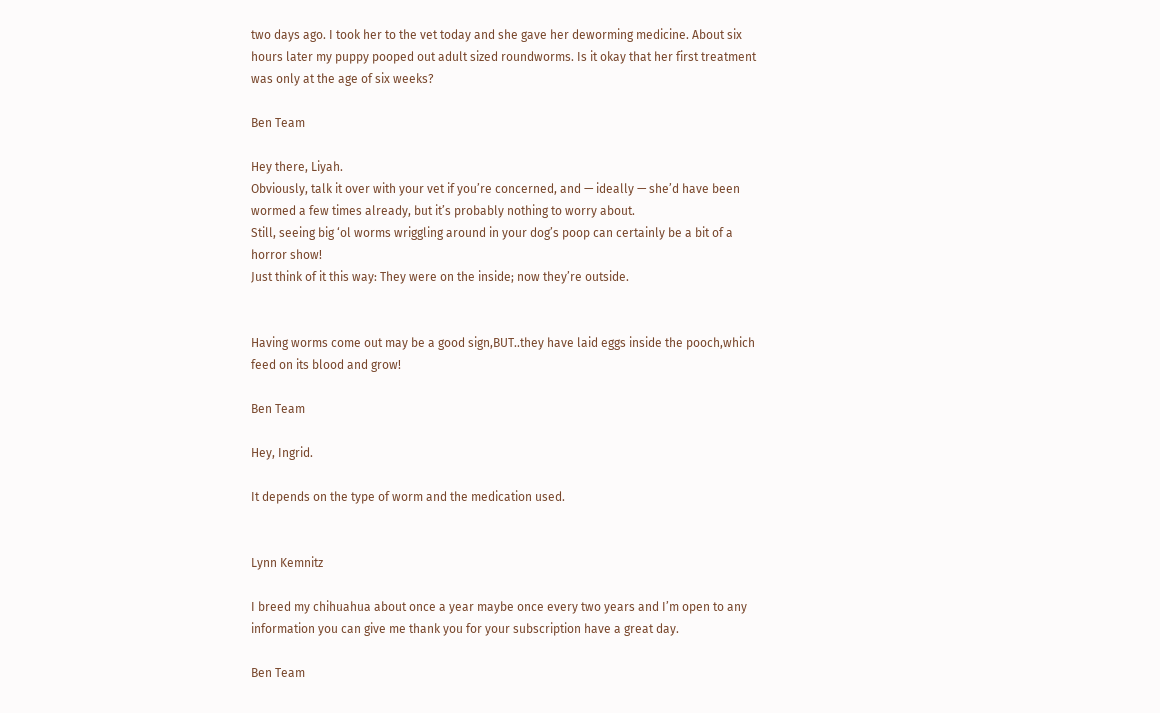two days ago. I took her to the vet today and she gave her deworming medicine. About six hours later my puppy pooped out adult sized roundworms. Is it okay that her first treatment was only at the age of six weeks?

Ben Team

Hey there, Liyah.
Obviously, talk it over with your vet if you’re concerned, and — ideally — she’d have been wormed a few times already, but it’s probably nothing to worry about.
Still, seeing big ‘ol worms wriggling around in your dog’s poop can certainly be a bit of a horror show!
Just think of it this way: They were on the inside; now they’re outside.


Having worms come out may be a good sign,BUT..they have laid eggs inside the pooch,which feed on its blood and grow!

Ben Team

Hey, Ingrid.

It depends on the type of worm and the medication used.


Lynn Kemnitz

I breed my chihuahua about once a year maybe once every two years and I’m open to any information you can give me thank you for your subscription have a great day.

Ben Team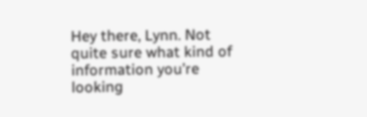Hey there, Lynn. Not quite sure what kind of information you’re looking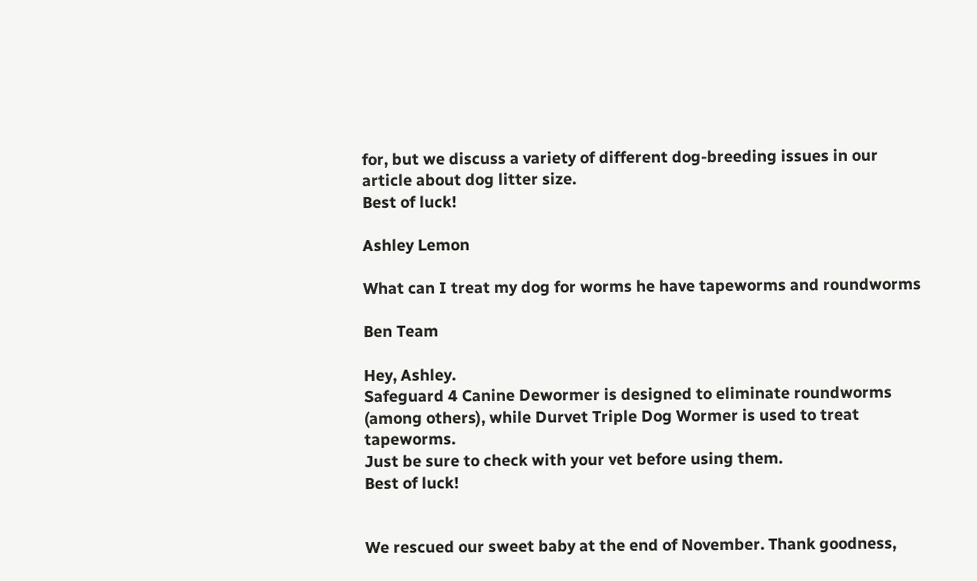for, but we discuss a variety of different dog-breeding issues in our article about dog litter size.
Best of luck!

Ashley Lemon

What can I treat my dog for worms he have tapeworms and roundworms

Ben Team

Hey, Ashley.
Safeguard 4 Canine Dewormer is designed to eliminate roundworms (among others), while Durvet Triple Dog Wormer is used to treat tapeworms.
Just be sure to check with your vet before using them.
Best of luck!


We rescued our sweet baby at the end of November. Thank goodness,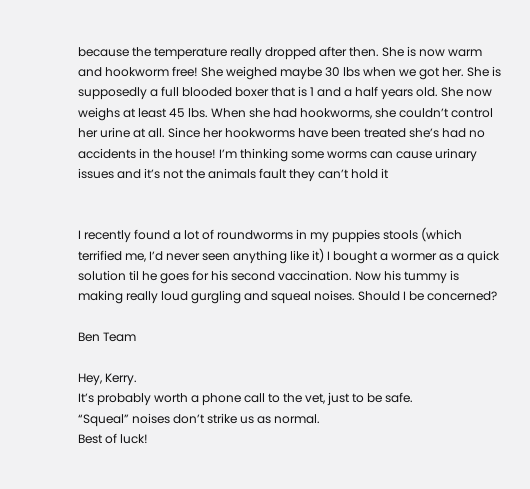because the temperature really dropped after then. She is now warm and hookworm free! She weighed maybe 30 lbs when we got her. She is supposedly a full blooded boxer that is 1 and a half years old. She now weighs at least 45 lbs. When she had hookworms, she couldn’t control her urine at all. Since her hookworms have been treated she’s had no accidents in the house! I’m thinking some worms can cause urinary issues and it’s not the animals fault they can’t hold it


I recently found a lot of roundworms in my puppies stools (which terrified me, I’d never seen anything like it) I bought a wormer as a quick solution til he goes for his second vaccination. Now his tummy is making really loud gurgling and squeal noises. Should I be concerned?

Ben Team

Hey, Kerry.
It’s probably worth a phone call to the vet, just to be safe.
“Squeal” noises don’t strike us as normal.
Best of luck!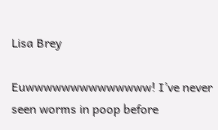Lisa Brey

Euwwwwwwwwwwwwww! I’ve never seen worms in poop before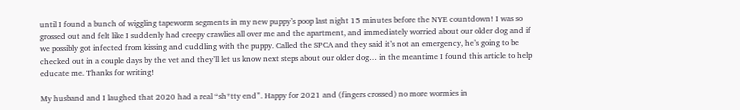until I found a bunch of wiggling tapeworm segments in my new puppy’s poop last night 15 minutes before the NYE countdown! I was so grossed out and felt like I suddenly had creepy crawlies all over me and the apartment, and immediately worried about our older dog and if we possibly got infected from kissing and cuddling with the puppy. Called the SPCA and they said it’s not an emergency, he’s going to be checked out in a couple days by the vet and they’ll let us know next steps about our older dog… in the meantime I found this article to help educate me. Thanks for writing!

My husband and I laughed that 2020 had a real “sh*tty end”. Happy for 2021 and (fingers crossed) no more wormies in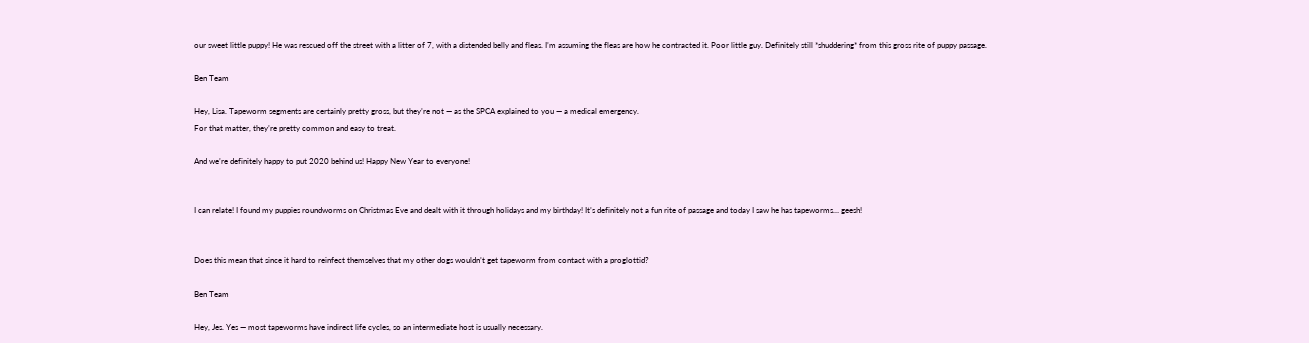our sweet little puppy! He was rescued off the street with a litter of 7, with a distended belly and fleas. I’m assuming the fleas are how he contracted it. Poor little guy. Definitely still *shuddering* from this gross rite of puppy passage.

Ben Team

Hey, Lisa. Tapeworm segments are certainly pretty gross, but they’re not — as the SPCA explained to you — a medical emergency.
For that matter, they’re pretty common and easy to treat.

And we’re definitely happy to put 2020 behind us! Happy New Year to everyone!


I can relate! I found my puppies roundworms on Christmas Eve and dealt with it through holidays and my birthday! It’s definitely not a fun rite of passage and today I saw he has tapeworms… geesh!


Does this mean that since it hard to reinfect themselves that my other dogs wouldn’t get tapeworm from contact with a proglottid?

Ben Team

Hey, Jes. Yes — most tapeworms have indirect life cycles, so an intermediate host is usually necessary.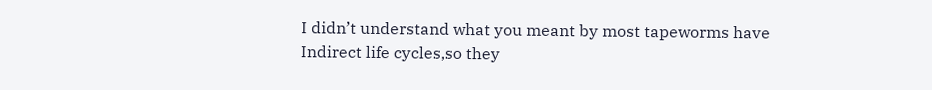I didn’t understand what you meant by most tapeworms have Indirect life cycles,so they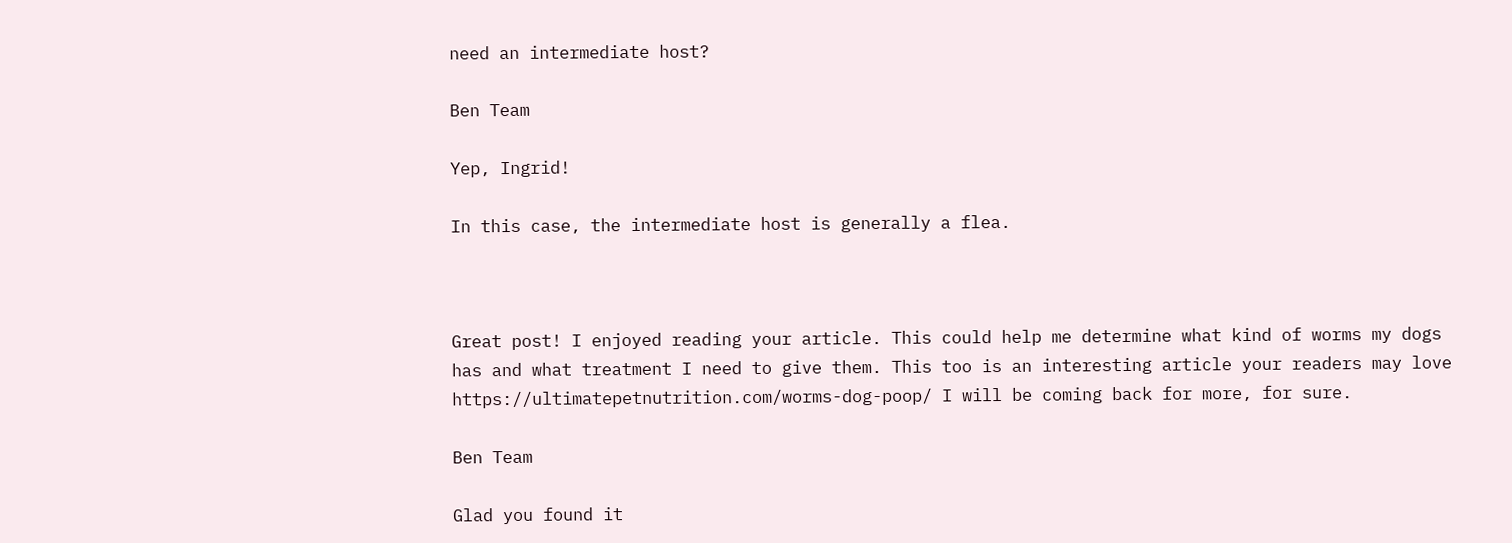need an intermediate host?

Ben Team

Yep, Ingrid!

In this case, the intermediate host is generally a flea.



Great post! I enjoyed reading your article. This could help me determine what kind of worms my dogs has and what treatment I need to give them. This too is an interesting article your readers may love https://ultimatepetnutrition.com/worms-dog-poop/ I will be coming back for more, for sure.

Ben Team

Glad you found it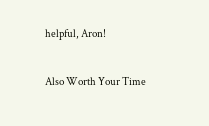helpful, Aron!


Also Worth Your Time